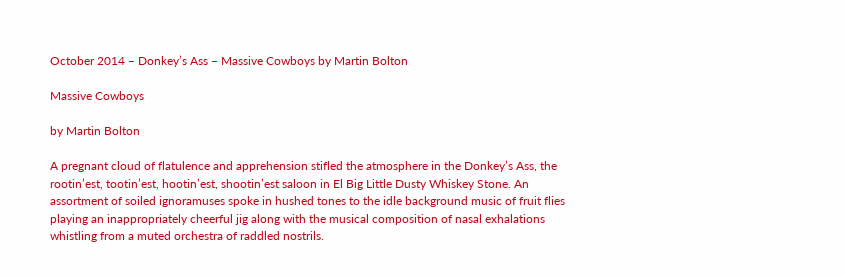October 2014 – Donkey’s Ass – Massive Cowboys by Martin Bolton

Massive Cowboys

by Martin Bolton

A pregnant cloud of flatulence and apprehension stifled the atmosphere in the Donkey’s Ass, the rootin’est, tootin’est, hootin’est, shootin’est saloon in El Big Little Dusty Whiskey Stone. An assortment of soiled ignoramuses spoke in hushed tones to the idle background music of fruit flies playing an inappropriately cheerful jig along with the musical composition of nasal exhalations whistling from a muted orchestra of raddled nostrils.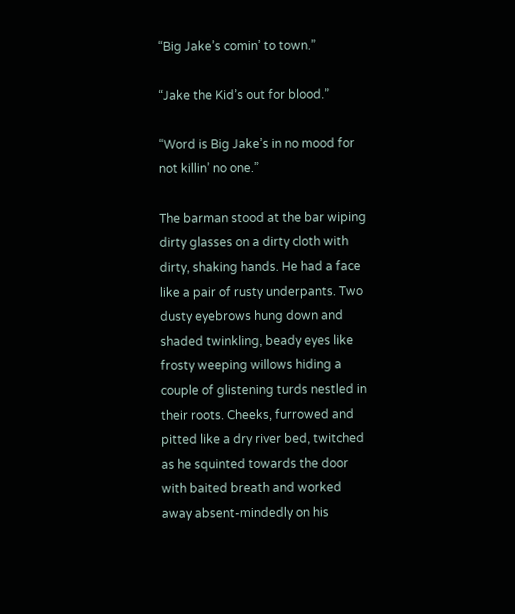“Big Jake’s comin’ to town.”

“Jake the Kid’s out for blood.”

“Word is Big Jake’s in no mood for not killin’ no one.”

The barman stood at the bar wiping dirty glasses on a dirty cloth with dirty, shaking hands. He had a face like a pair of rusty underpants. Two dusty eyebrows hung down and shaded twinkling, beady eyes like frosty weeping willows hiding a couple of glistening turds nestled in their roots. Cheeks, furrowed and pitted like a dry river bed, twitched as he squinted towards the door with baited breath and worked away absent-mindedly on his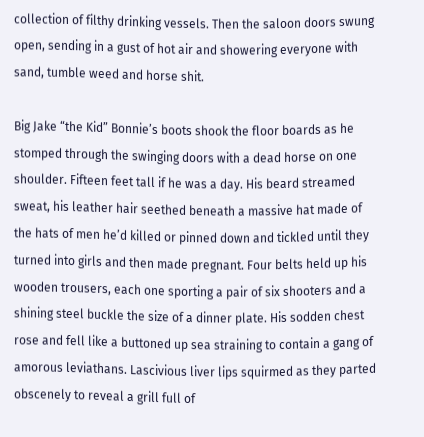collection of filthy drinking vessels. Then the saloon doors swung open, sending in a gust of hot air and showering everyone with sand, tumble weed and horse shit.

Big Jake “the Kid” Bonnie’s boots shook the floor boards as he stomped through the swinging doors with a dead horse on one shoulder. Fifteen feet tall if he was a day. His beard streamed sweat, his leather hair seethed beneath a massive hat made of the hats of men he’d killed or pinned down and tickled until they turned into girls and then made pregnant. Four belts held up his wooden trousers, each one sporting a pair of six shooters and a shining steel buckle the size of a dinner plate. His sodden chest rose and fell like a buttoned up sea straining to contain a gang of amorous leviathans. Lascivious liver lips squirmed as they parted obscenely to reveal a grill full of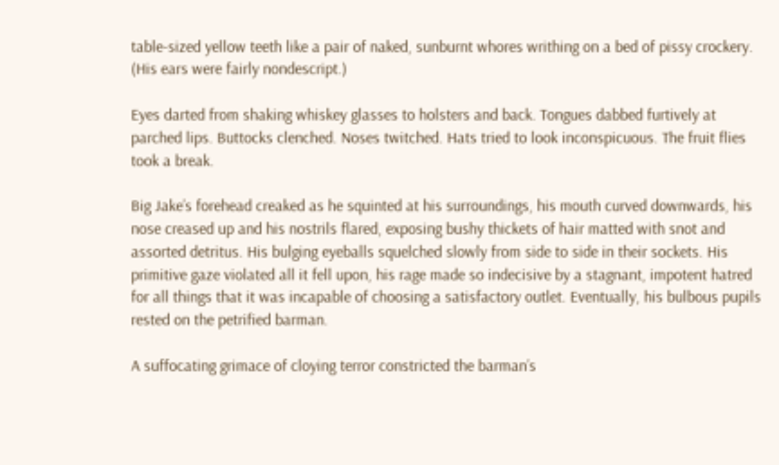table-sized yellow teeth like a pair of naked, sunburnt whores writhing on a bed of pissy crockery. (His ears were fairly nondescript.)

Eyes darted from shaking whiskey glasses to holsters and back. Tongues dabbed furtively at parched lips. Buttocks clenched. Noses twitched. Hats tried to look inconspicuous. The fruit flies took a break.

Big Jake’s forehead creaked as he squinted at his surroundings, his mouth curved downwards, his nose creased up and his nostrils flared, exposing bushy thickets of hair matted with snot and assorted detritus. His bulging eyeballs squelched slowly from side to side in their sockets. His primitive gaze violated all it fell upon, his rage made so indecisive by a stagnant, impotent hatred for all things that it was incapable of choosing a satisfactory outlet. Eventually, his bulbous pupils rested on the petrified barman.

A suffocating grimace of cloying terror constricted the barman’s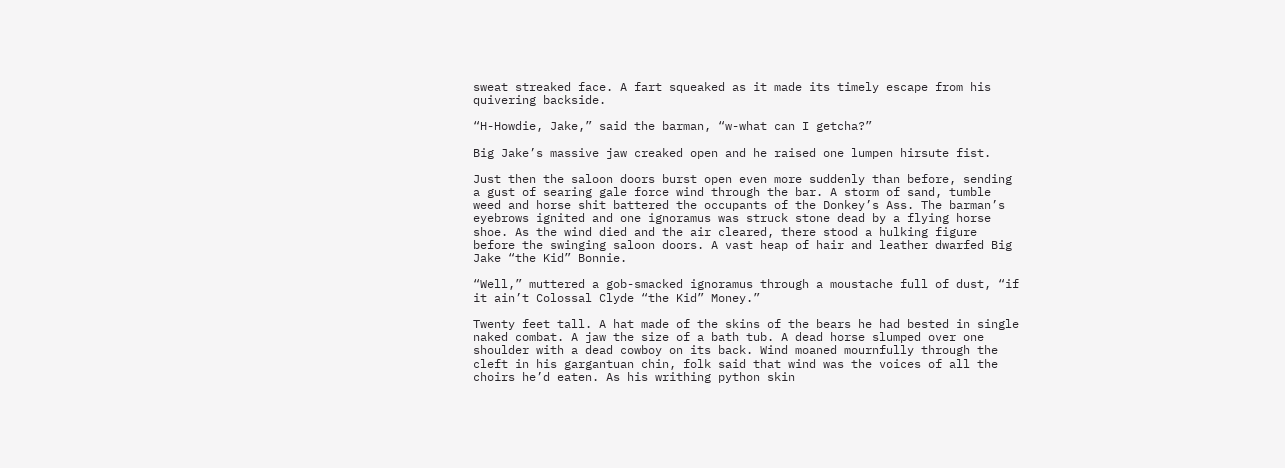sweat streaked face. A fart squeaked as it made its timely escape from his quivering backside.

“H-Howdie, Jake,” said the barman, “w-what can I getcha?”

Big Jake’s massive jaw creaked open and he raised one lumpen hirsute fist.

Just then the saloon doors burst open even more suddenly than before, sending a gust of searing gale force wind through the bar. A storm of sand, tumble weed and horse shit battered the occupants of the Donkey’s Ass. The barman’s eyebrows ignited and one ignoramus was struck stone dead by a flying horse shoe. As the wind died and the air cleared, there stood a hulking figure before the swinging saloon doors. A vast heap of hair and leather dwarfed Big Jake “the Kid” Bonnie.

“Well,” muttered a gob-smacked ignoramus through a moustache full of dust, “if it ain’t Colossal Clyde “the Kid” Money.”

Twenty feet tall. A hat made of the skins of the bears he had bested in single naked combat. A jaw the size of a bath tub. A dead horse slumped over one shoulder with a dead cowboy on its back. Wind moaned mournfully through the cleft in his gargantuan chin, folk said that wind was the voices of all the choirs he’d eaten. As his writhing python skin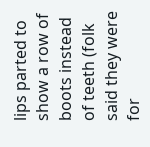lips parted to show a row of boots instead of teeth (folk said they were for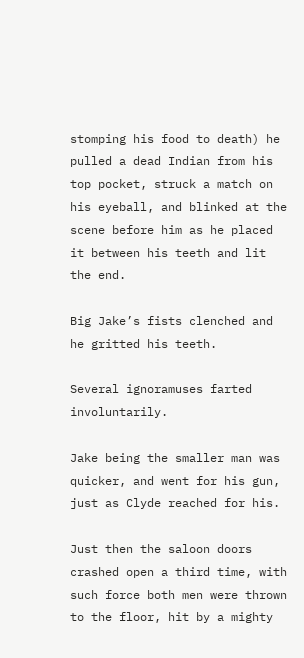stomping his food to death) he pulled a dead Indian from his top pocket, struck a match on his eyeball, and blinked at the scene before him as he placed it between his teeth and lit the end.

Big Jake’s fists clenched and he gritted his teeth.

Several ignoramuses farted involuntarily.

Jake being the smaller man was quicker, and went for his gun, just as Clyde reached for his.

Just then the saloon doors crashed open a third time, with such force both men were thrown to the floor, hit by a mighty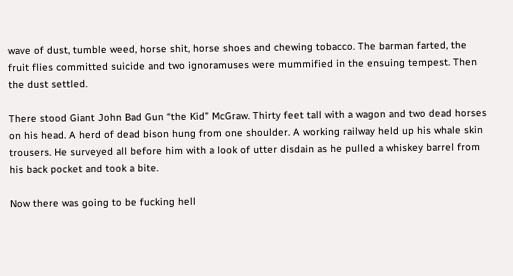wave of dust, tumble weed, horse shit, horse shoes and chewing tobacco. The barman farted, the fruit flies committed suicide and two ignoramuses were mummified in the ensuing tempest. Then the dust settled.

There stood Giant John Bad Gun “the Kid” McGraw. Thirty feet tall with a wagon and two dead horses on his head. A herd of dead bison hung from one shoulder. A working railway held up his whale skin trousers. He surveyed all before him with a look of utter disdain as he pulled a whiskey barrel from his back pocket and took a bite.

Now there was going to be fucking hell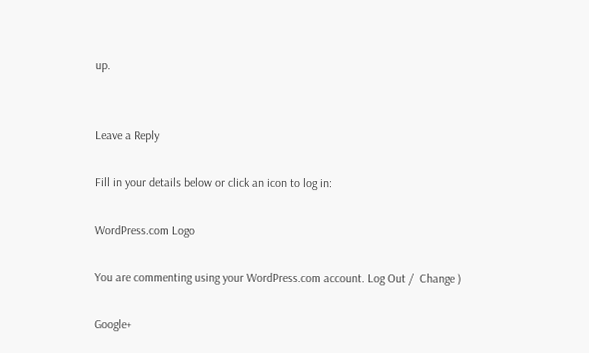up.


Leave a Reply

Fill in your details below or click an icon to log in:

WordPress.com Logo

You are commenting using your WordPress.com account. Log Out /  Change )

Google+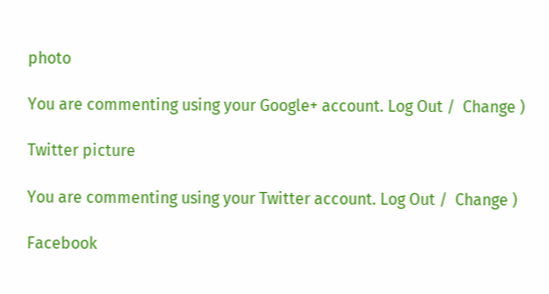photo

You are commenting using your Google+ account. Log Out /  Change )

Twitter picture

You are commenting using your Twitter account. Log Out /  Change )

Facebook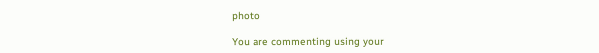photo

You are commenting using your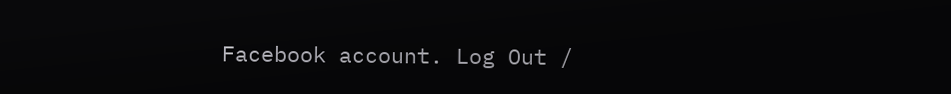Facebook account. Log Out /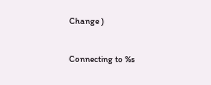Change )


Connecting to %s